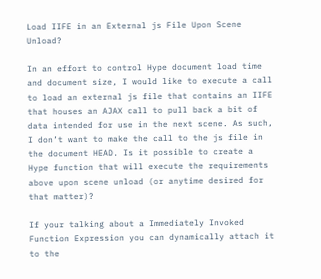Load IIFE in an External js File Upon Scene Unload?

In an effort to control Hype document load time and document size, I would like to execute a call to load an external js file that contains an IIFE that houses an AJAX call to pull back a bit of data intended for use in the next scene. As such, I don’t want to make the call to the js file in the document HEAD. Is it possible to create a Hype function that will execute the requirements above upon scene unload (or anytime desired for that matter)?

If your talking about a Immediately Invoked Function Expression you can dynamically attach it to the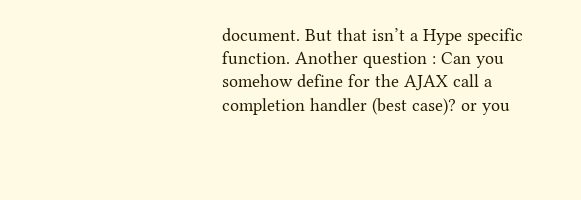document. But that isn’t a Hype specific function. Another question : Can you somehow define for the AJAX call a completion handler (best case)? or you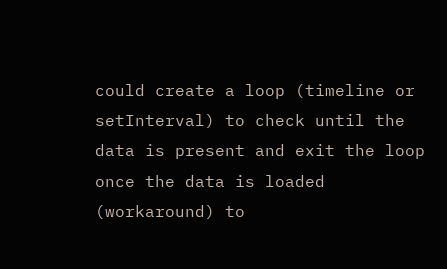could create a loop (timeline or setInterval) to check until the data is present and exit the loop once the data is loaded (workaround) to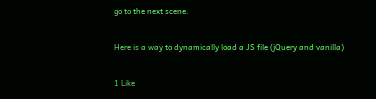go to the next scene.

Here is a way to dynamically load a JS file (jQuery and vanilla)

1 Like